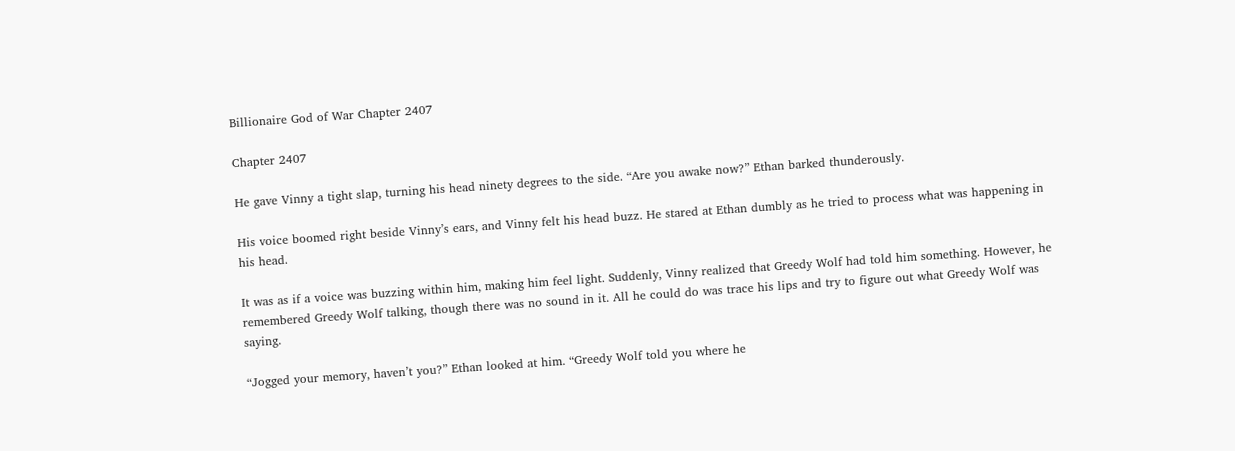Billionaire God of War Chapter 2407

Chapter 2407

He gave Vinny a tight slap, turning his head ninety degrees to the side. “Are you awake now?” Ethan barked thunderously.

His voice boomed right beside Vinny’s ears, and Vinny felt his head buzz. He stared at Ethan dumbly as he tried to process what was happening in his head.

It was as if a voice was buzzing within him, making him feel light. Suddenly, Vinny realized that Greedy Wolf had told him something. However, he remembered Greedy Wolf talking, though there was no sound in it. All he could do was trace his lips and try to figure out what Greedy Wolf was saying.

“Jogged your memory, haven’t you?” Ethan looked at him. “Greedy Wolf told you where he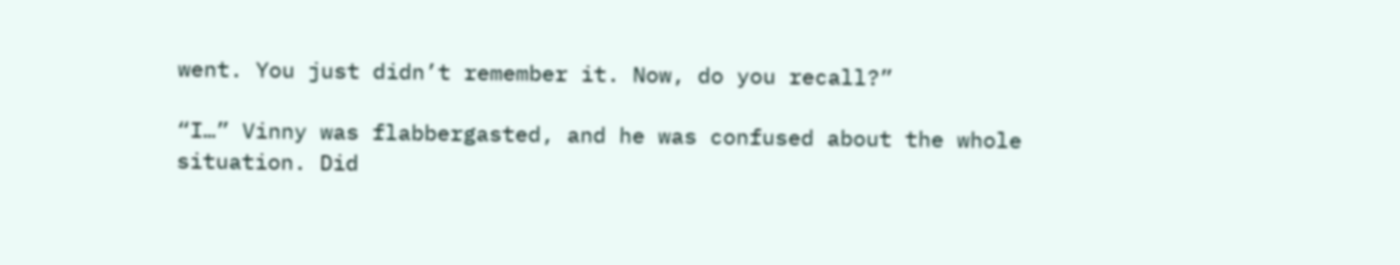went. You just didn’t remember it. Now, do you recall?”

“I…” Vinny was flabbergasted, and he was confused about the whole situation. Did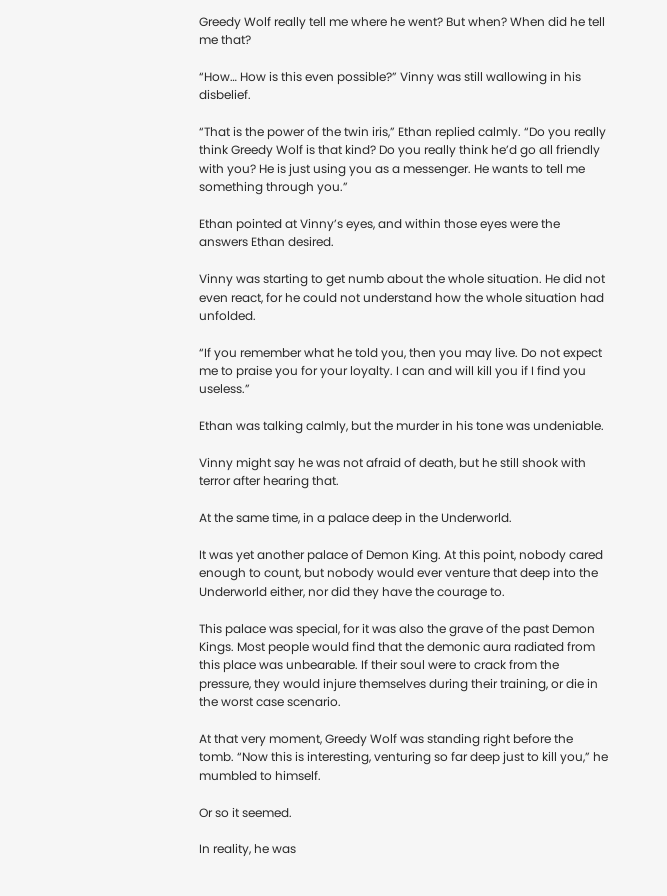Greedy Wolf really tell me where he went? But when? When did he tell me that?

“How… How is this even possible?” Vinny was still wallowing in his disbelief.

“That is the power of the twin iris,” Ethan replied calmly. “Do you really think Greedy Wolf is that kind? Do you really think he’d go all friendly with you? He is just using you as a messenger. He wants to tell me something through you.”

Ethan pointed at Vinny’s eyes, and within those eyes were the answers Ethan desired.

Vinny was starting to get numb about the whole situation. He did not even react, for he could not understand how the whole situation had unfolded.

“If you remember what he told you, then you may live. Do not expect me to praise you for your loyalty. I can and will kill you if I find you useless.”

Ethan was talking calmly, but the murder in his tone was undeniable.

Vinny might say he was not afraid of death, but he still shook with terror after hearing that.

At the same time, in a palace deep in the Underworld.

It was yet another palace of Demon King. At this point, nobody cared enough to count, but nobody would ever venture that deep into the Underworld either, nor did they have the courage to.

This palace was special, for it was also the grave of the past Demon Kings. Most people would find that the demonic aura radiated from this place was unbearable. If their soul were to crack from the pressure, they would injure themselves during their training, or die in the worst case scenario.

At that very moment, Greedy Wolf was standing right before the tomb. “Now this is interesting, venturing so far deep just to kill you,” he mumbled to himself.

Or so it seemed.

In reality, he was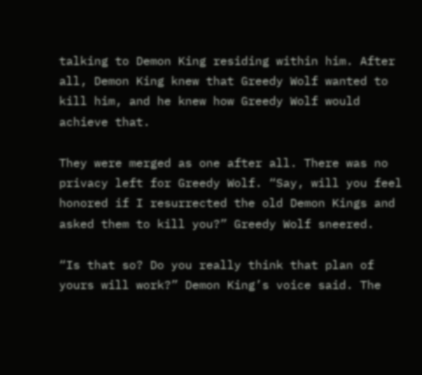talking to Demon King residing within him. After all, Demon King knew that Greedy Wolf wanted to kill him, and he knew how Greedy Wolf would achieve that.

They were merged as one after all. There was no privacy left for Greedy Wolf. “Say, will you feel honored if I resurrected the old Demon Kings and asked them to kill you?” Greedy Wolf sneered.

“Is that so? Do you really think that plan of yours will work?” Demon King’s voice said. The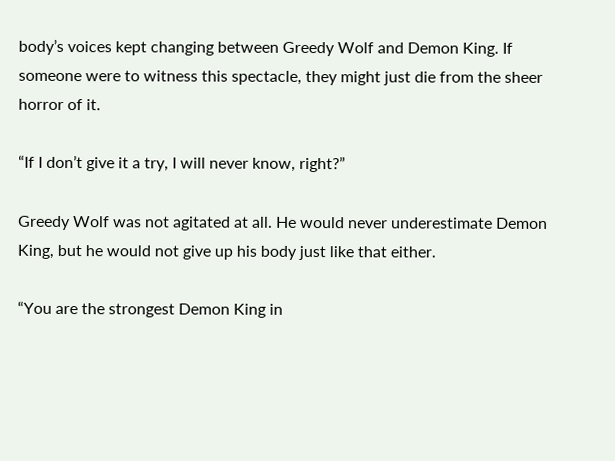body’s voices kept changing between Greedy Wolf and Demon King. If someone were to witness this spectacle, they might just die from the sheer horror of it.

“If I don’t give it a try, I will never know, right?”

Greedy Wolf was not agitated at all. He would never underestimate Demon King, but he would not give up his body just like that either.

“You are the strongest Demon King in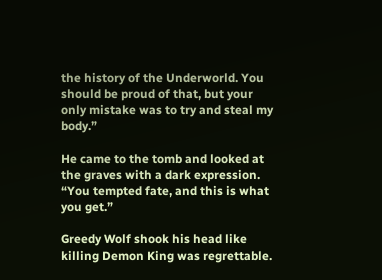the history of the Underworld. You should be proud of that, but your only mistake was to try and steal my body.”

He came to the tomb and looked at the graves with a dark expression. “You tempted fate, and this is what you get.”

Greedy Wolf shook his head like killing Demon King was regrettable.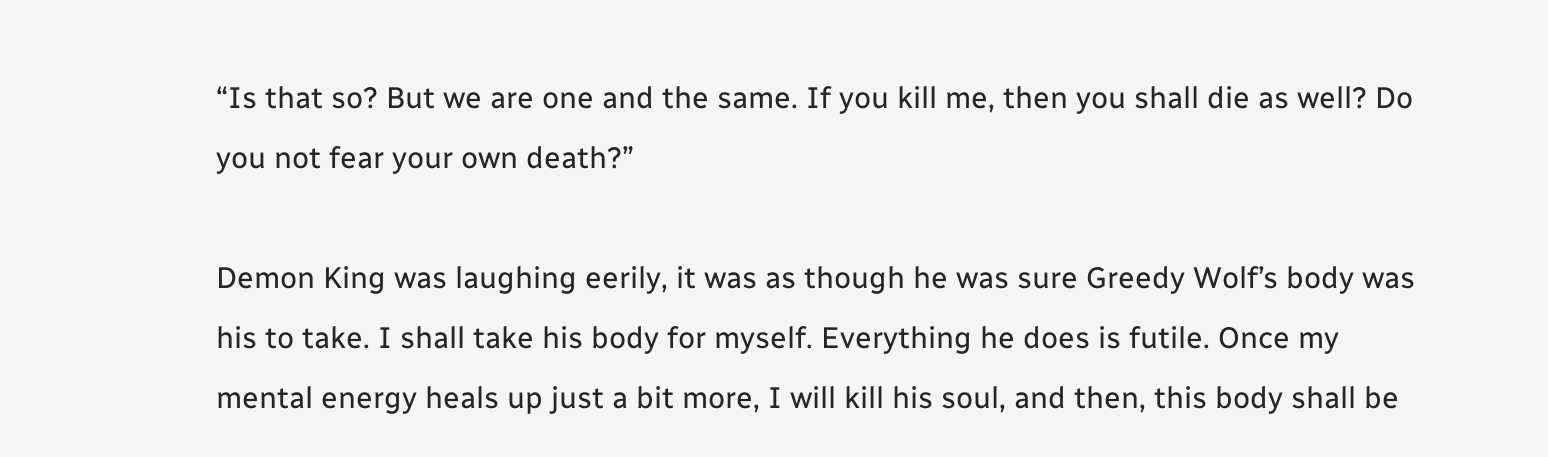“Is that so? But we are one and the same. If you kill me, then you shall die as well? Do you not fear your own death?”

Demon King was laughing eerily, it was as though he was sure Greedy Wolf’s body was his to take. I shall take his body for myself. Everything he does is futile. Once my mental energy heals up just a bit more, I will kill his soul, and then, this body shall be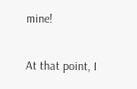mine!

At that point, I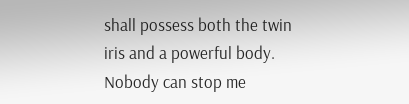shall possess both the twin iris and a powerful body. Nobody can stop me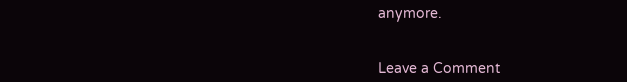anymore.


Leave a Comment